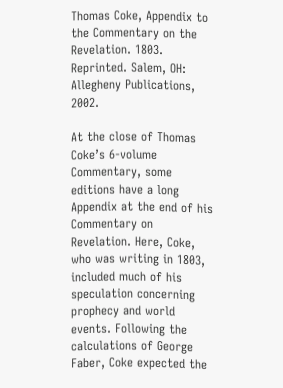Thomas Coke, Appendix to the Commentary on the Revelation. 1803. Reprinted. Salem, OH: Allegheny Publications, 2002.

At the close of Thomas Coke’s 6-volume Commentary, some editions have a long Appendix at the end of his Commentary on Revelation. Here, Coke, who was writing in 1803, included much of his speculation concerning prophecy and world events. Following the calculations of George Faber, Coke expected the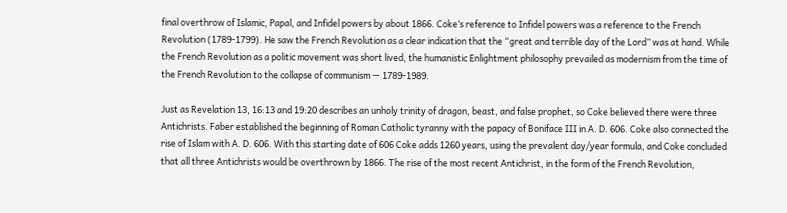final overthrow of Islamic, Papal, and Infidel powers by about 1866. Coke’s reference to Infidel powers was a reference to the French Revolution (1789-1799). He saw the French Revolution as a clear indication that the “great and terrible day of the Lord” was at hand. While the French Revolution as a politic movement was short lived, the humanistic Enlightment philosophy prevailed as modernism from the time of the French Revolution to the collapse of communism — 1789-1989.

Just as Revelation 13, 16:13 and 19:20 describes an unholy trinity of dragon, beast, and false prophet, so Coke believed there were three Antichrists. Faber established the beginning of Roman Catholic tyranny with the papacy of Boniface III in A. D. 606. Coke also connected the rise of Islam with A. D. 606. With this starting date of 606 Coke adds 1260 years, using the prevalent day/year formula, and Coke concluded that all three Antichrists would be overthrown by 1866. The rise of the most recent Antichrist, in the form of the French Revolution,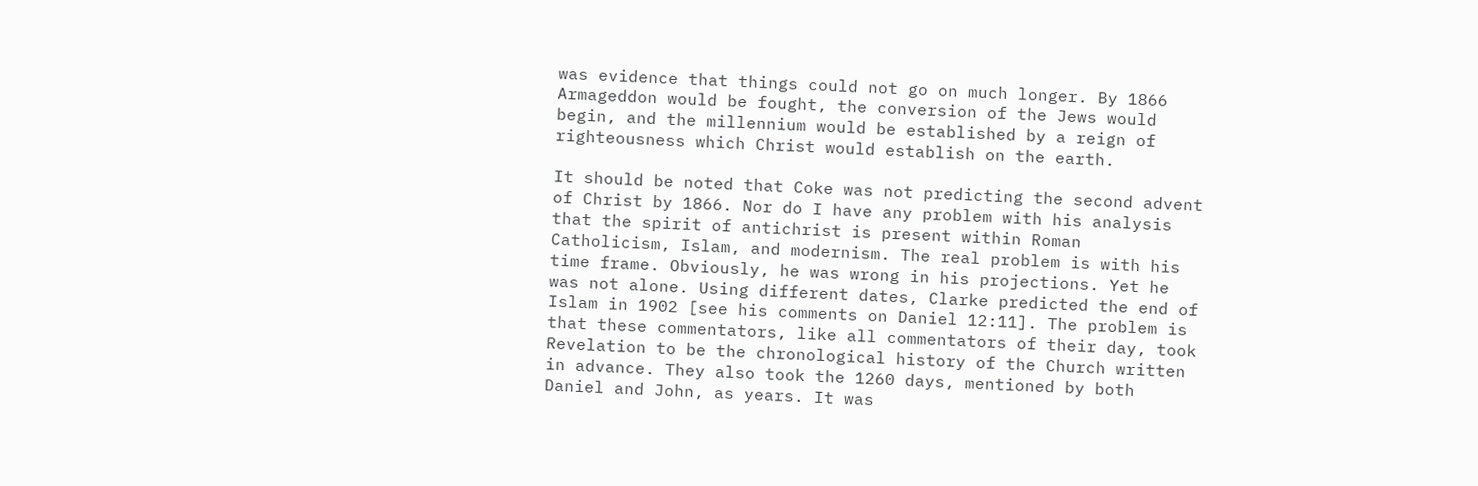was evidence that things could not go on much longer. By 1866 Armageddon would be fought, the conversion of the Jews would begin, and the millennium would be established by a reign of righteousness which Christ would establish on the earth.

It should be noted that Coke was not predicting the second advent of Christ by 1866. Nor do I have any problem with his analysis that the spirit of antichrist is present within Roman Catholicism, Islam, and modernism. The real problem is with his time frame. Obviously, he was wrong in his projections. Yet he was not alone. Using different dates, Clarke predicted the end of Islam in 1902 [see his comments on Daniel 12:11]. The problem is that these commentators, like all commentators of their day, took Revelation to be the chronological history of the Church written in advance. They also took the 1260 days, mentioned by both Daniel and John, as years. It was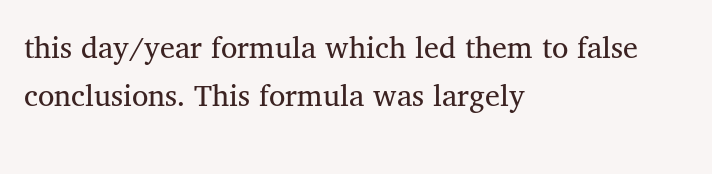this day/year formula which led them to false conclusions. This formula was largely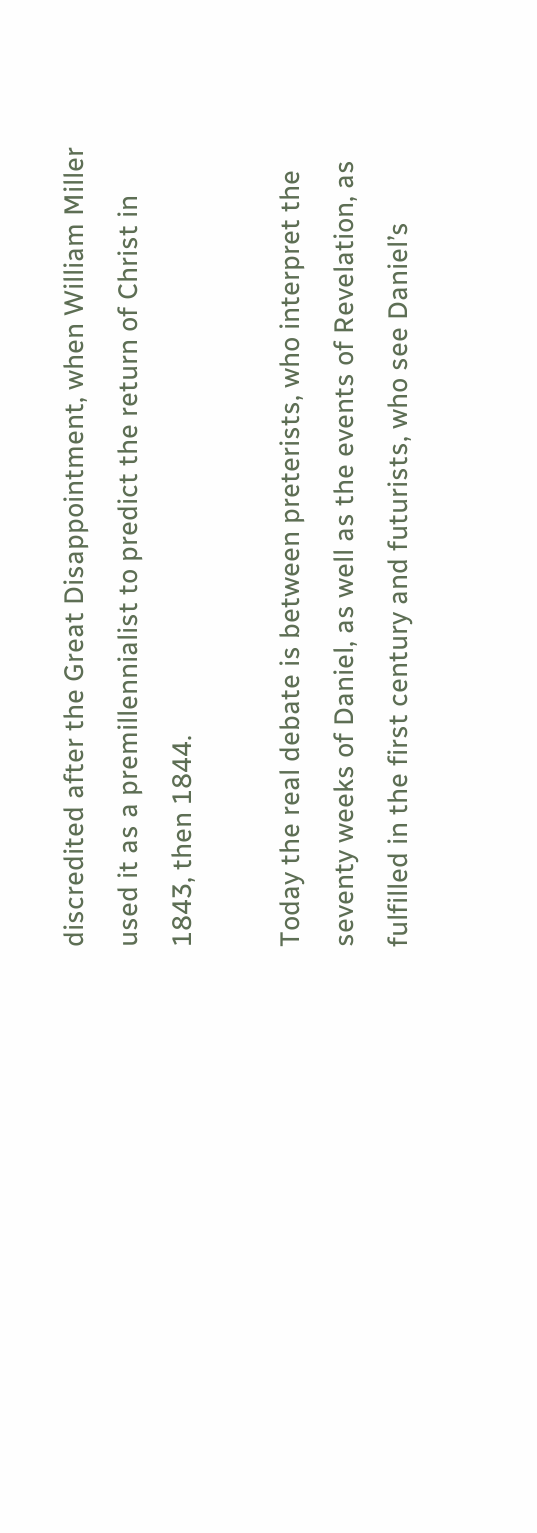discredited after the Great Disappointment, when William Miller used it as a premillennialist to predict the return of Christ in 1843, then 1844.

Today the real debate is between preterists, who interpret the seventy weeks of Daniel, as well as the events of Revelation, as fulfilled in the first century and futurists, who see Daniel’s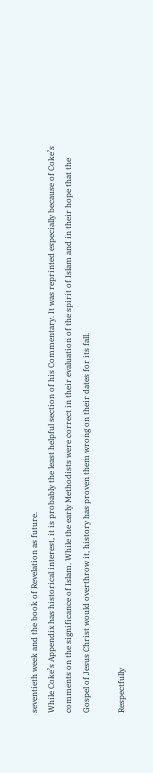seventieth week and the book of Revelation as future.
While Coke’s Appendix has historical interest, it is probably the least helpful section of his Commentary. It was reprinted especially because of Coke’s comments on the significance of Islam. While the early Methodists were correct in their evaluation of the spirit of Islam and in their hope that the Gospel of Jesus Christ would overthrow it, history has proven them wrong on their dates for its fall.

Respectfully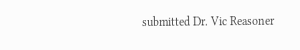submitted Dr. Vic Reasoner